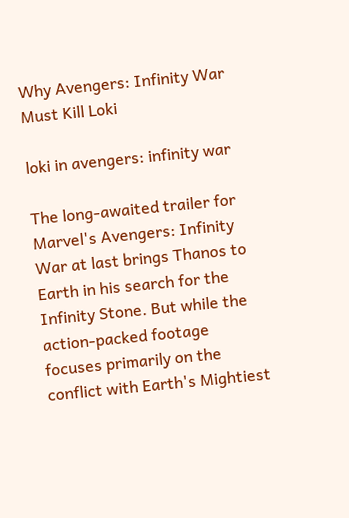Why Avengers: Infinity War Must Kill Loki

loki in avengers: infinity war

The long-awaited trailer for Marvel's Avengers: Infinity War at last brings Thanos to Earth in his search for the Infinity Stone. But while the action-packed footage focuses primarily on the conflict with Earth's Mightiest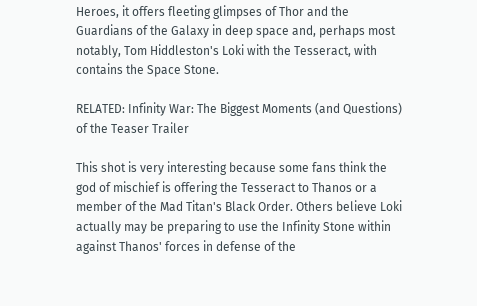Heroes, it offers fleeting glimpses of Thor and the Guardians of the Galaxy in deep space and, perhaps most notably, Tom Hiddleston's Loki with the Tesseract, with contains the Space Stone.

RELATED: Infinity War: The Biggest Moments (and Questions) of the Teaser Trailer

This shot is very interesting because some fans think the god of mischief is offering the Tesseract to Thanos or a member of the Mad Titan's Black Order. Others believe Loki actually may be preparing to use the Infinity Stone within against Thanos' forces in defense of the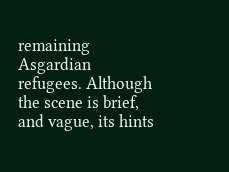remaining Asgardian refugees. Although the scene is brief, and vague, its hints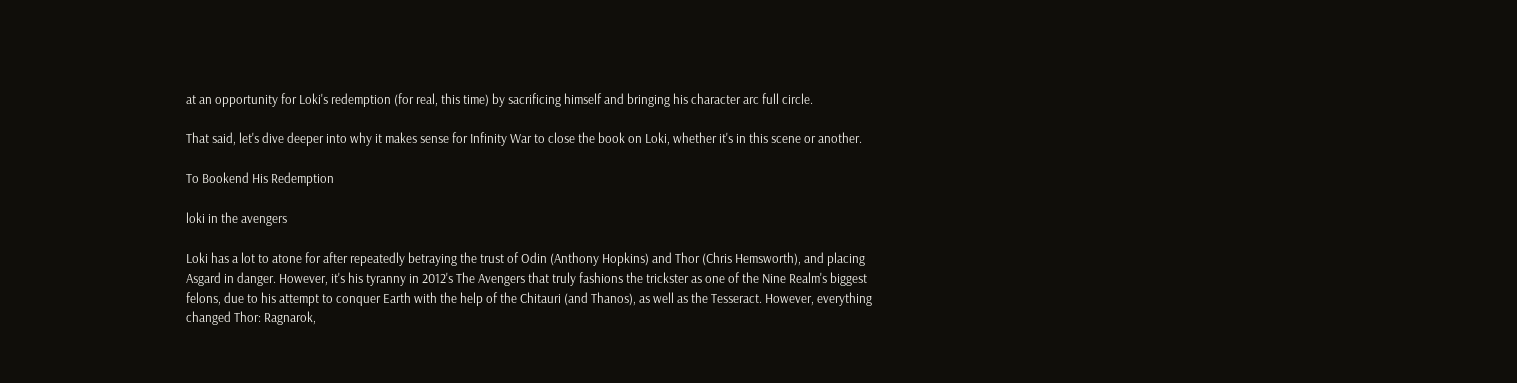at an opportunity for Loki's redemption (for real, this time) by sacrificing himself and bringing his character arc full circle.

That said, let's dive deeper into why it makes sense for Infinity War to close the book on Loki, whether it's in this scene or another.

To Bookend His Redemption

loki in the avengers

Loki has a lot to atone for after repeatedly betraying the trust of Odin (Anthony Hopkins) and Thor (Chris Hemsworth), and placing Asgard in danger. However, it's his tyranny in 2012's The Avengers that truly fashions the trickster as one of the Nine Realm's biggest felons, due to his attempt to conquer Earth with the help of the Chitauri (and Thanos), as well as the Tesseract. However, everything changed Thor: Ragnarok,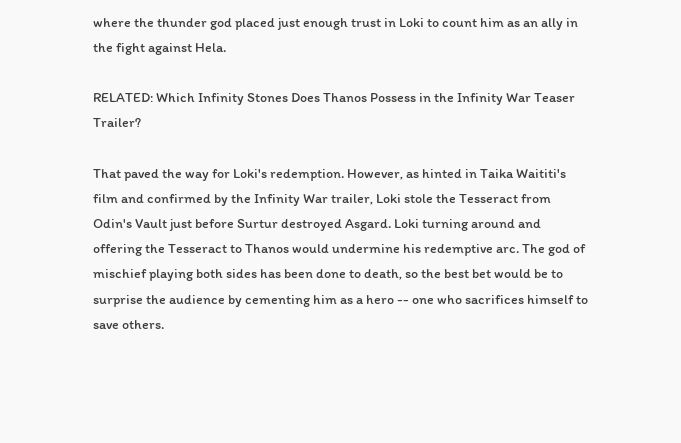where the thunder god placed just enough trust in Loki to count him as an ally in the fight against Hela.

RELATED: Which Infinity Stones Does Thanos Possess in the Infinity War Teaser Trailer?

That paved the way for Loki's redemption. However, as hinted in Taika Waititi's film and confirmed by the Infinity War trailer, Loki stole the Tesseract from Odin's Vault just before Surtur destroyed Asgard. Loki turning around and offering the Tesseract to Thanos would undermine his redemptive arc. The god of mischief playing both sides has been done to death, so the best bet would be to surprise the audience by cementing him as a hero -- one who sacrifices himself to save others.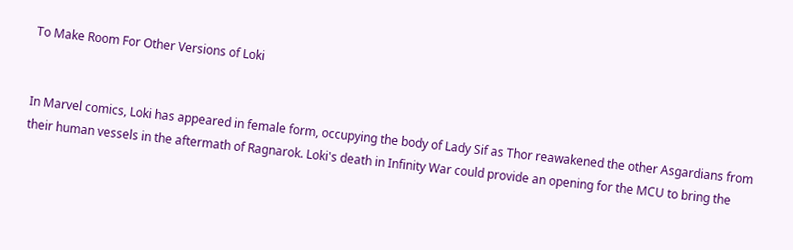To Make Room For Other Versions of Loki


In Marvel comics, Loki has appeared in female form, occupying the body of Lady Sif as Thor reawakened the other Asgardians from their human vessels in the aftermath of Ragnarok. Loki's death in Infinity War could provide an opening for the MCU to bring the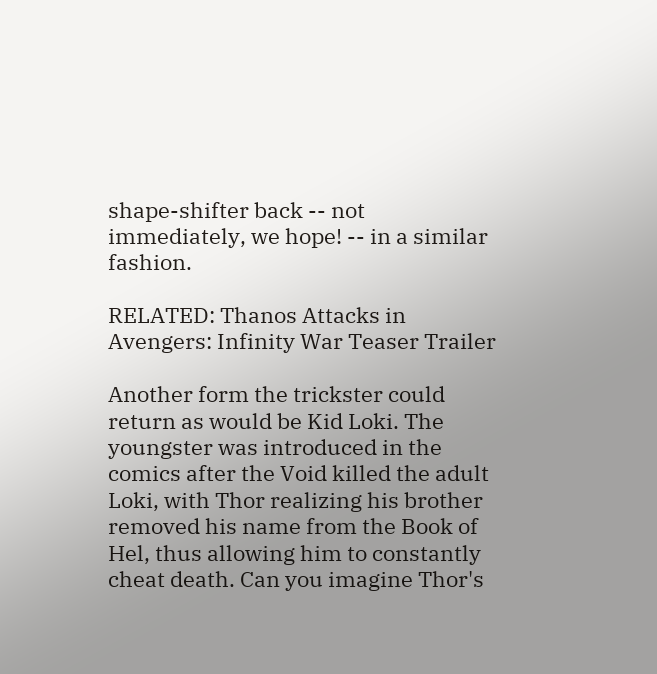shape-shifter back -- not immediately, we hope! -- in a similar fashion.

RELATED: Thanos Attacks in Avengers: Infinity War Teaser Trailer

Another form the trickster could return as would be Kid Loki. The youngster was introduced in the comics after the Void killed the adult Loki, with Thor realizing his brother removed his name from the Book of Hel, thus allowing him to constantly cheat death. Can you imagine Thor's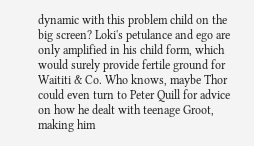dynamic with this problem child on the big screen? Loki's petulance and ego are only amplified in his child form, which would surely provide fertile ground for Waititi & Co. Who knows, maybe Thor could even turn to Peter Quill for advice on how he dealt with teenage Groot, making him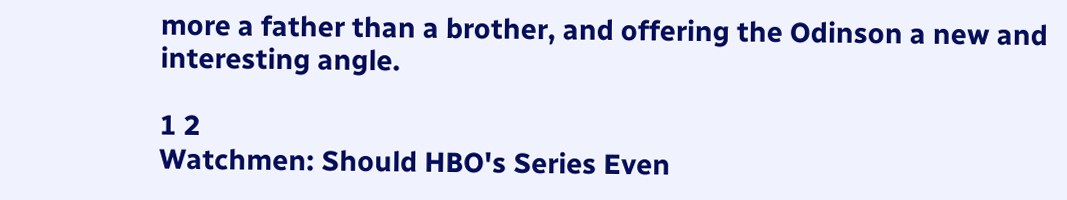more a father than a brother, and offering the Odinson a new and interesting angle.

1 2
Watchmen: Should HBO's Series Even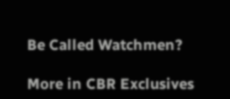Be Called Watchmen?

More in CBR Exclusives